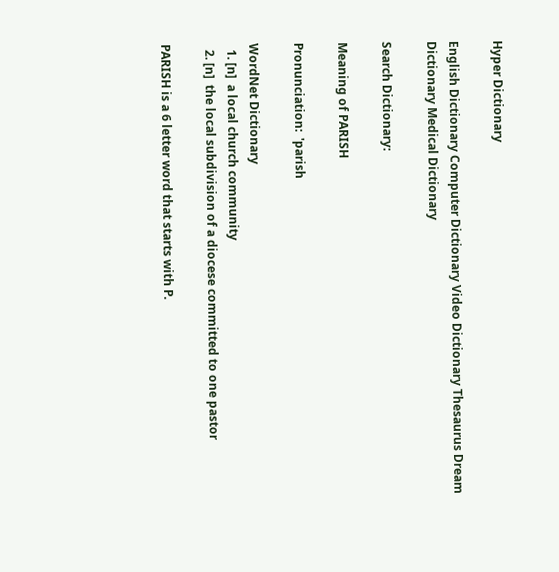Hyper Dictionary

English Dictionary Computer Dictionary Video Dictionary Thesaurus Dream Dictionary Medical Dictionary

Search Dictionary:

Meaning of PARISH

Pronunciation:  'parish

WordNet Dictionary
  1. [n]  a local church community
  2. [n]  the local subdivision of a diocese committed to one pastor

PARISH is a 6 letter word that starts with P.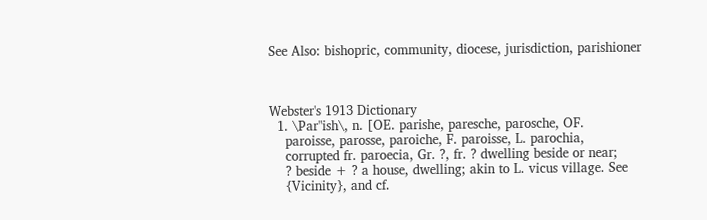See Also: bishopric, community, diocese, jurisdiction, parishioner



Webster's 1913 Dictionary
  1. \Par"ish\, n. [OE. parishe, paresche, parosche, OF.
    paroisse, parosse, paroiche, F. paroisse, L. parochia,
    corrupted fr. paroecia, Gr. ?, fr. ? dwelling beside or near;
    ? beside + ? a house, dwelling; akin to L. vicus village. See
    {Vicinity}, and cf.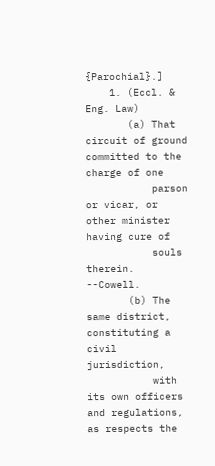{Parochial}.]
    1. (Eccl. & Eng. Law)
       (a) That circuit of ground committed to the charge of one
           parson or vicar, or other minister having cure of
           souls therein. --Cowell.
       (b) The same district, constituting a civil jurisdiction,
           with its own officers and regulations, as respects the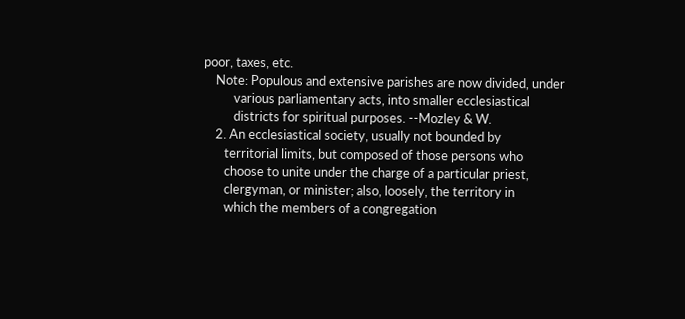poor, taxes, etc.
    Note: Populous and extensive parishes are now divided, under
          various parliamentary acts, into smaller ecclesiastical
          districts for spiritual purposes. --Mozley & W.
    2. An ecclesiastical society, usually not bounded by
       territorial limits, but composed of those persons who
       choose to unite under the charge of a particular priest,
       clergyman, or minister; also, loosely, the territory in
       which the members of a congregation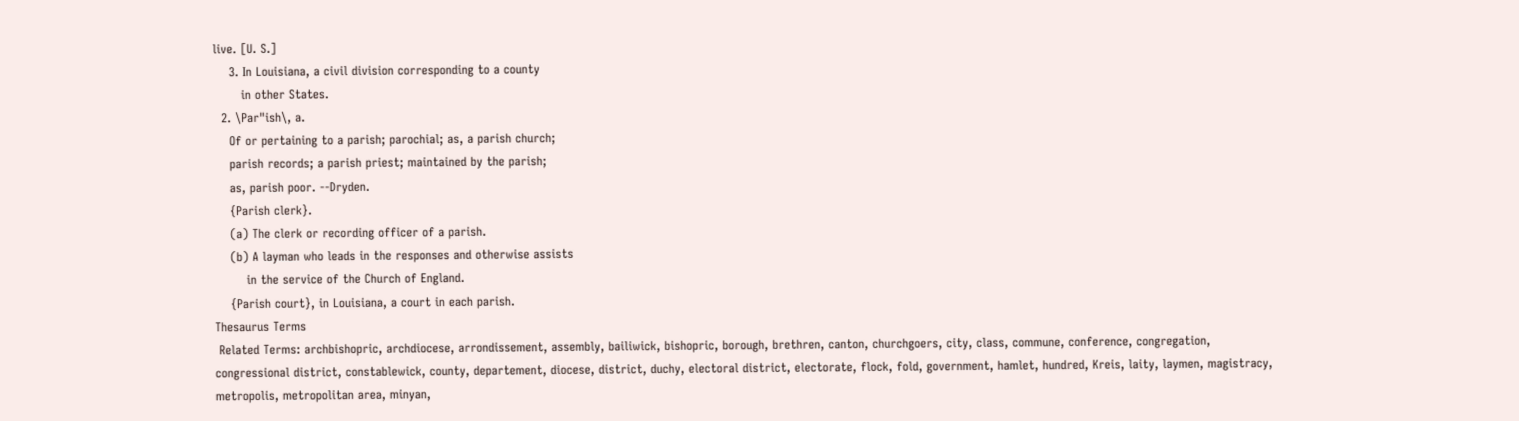live. [U. S.]
    3. In Louisiana, a civil division corresponding to a county
       in other States.
  2. \Par"ish\, a.
    Of or pertaining to a parish; parochial; as, a parish church;
    parish records; a parish priest; maintained by the parish;
    as, parish poor. --Dryden.
    {Parish clerk}.
    (a) The clerk or recording officer of a parish.
    (b) A layman who leads in the responses and otherwise assists
        in the service of the Church of England.
    {Parish court}, in Louisiana, a court in each parish.
Thesaurus Terms
 Related Terms: archbishopric, archdiocese, arrondissement, assembly, bailiwick, bishopric, borough, brethren, canton, churchgoers, city, class, commune, conference, congregation, congressional district, constablewick, county, departement, diocese, district, duchy, electoral district, electorate, flock, fold, government, hamlet, hundred, Kreis, laity, laymen, magistracy, metropolis, metropolitan area, minyan,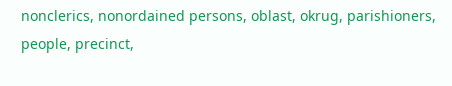nonclerics, nonordained persons, oblast, okrug, parishioners, people, precinct,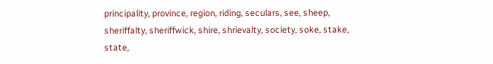principality, province, region, riding, seculars, see, sheep, sheriffalty, sheriffwick, shire, shrievalty, society, soke, stake, state,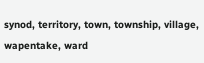synod, territory, town, township, village, wapentake, ward